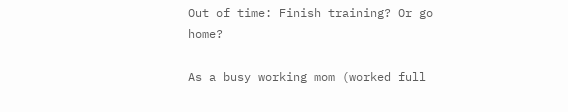Out of time: Finish training? Or go home?

As a busy working mom (worked full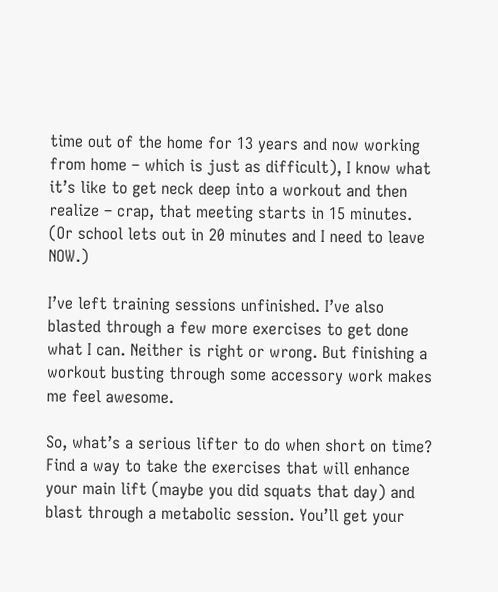time out of the home for 13 years and now working from home – which is just as difficult), I know what it’s like to get neck deep into a workout and then realize – crap, that meeting starts in 15 minutes. (Or school lets out in 20 minutes and I need to leave NOW.)

I’ve left training sessions unfinished. I’ve also blasted through a few more exercises to get done what I can. Neither is right or wrong. But finishing a workout busting through some accessory work makes me feel awesome.

So, what’s a serious lifter to do when short on time? Find a way to take the exercises that will enhance your main lift (maybe you did squats that day) and blast through a metabolic session. You’ll get your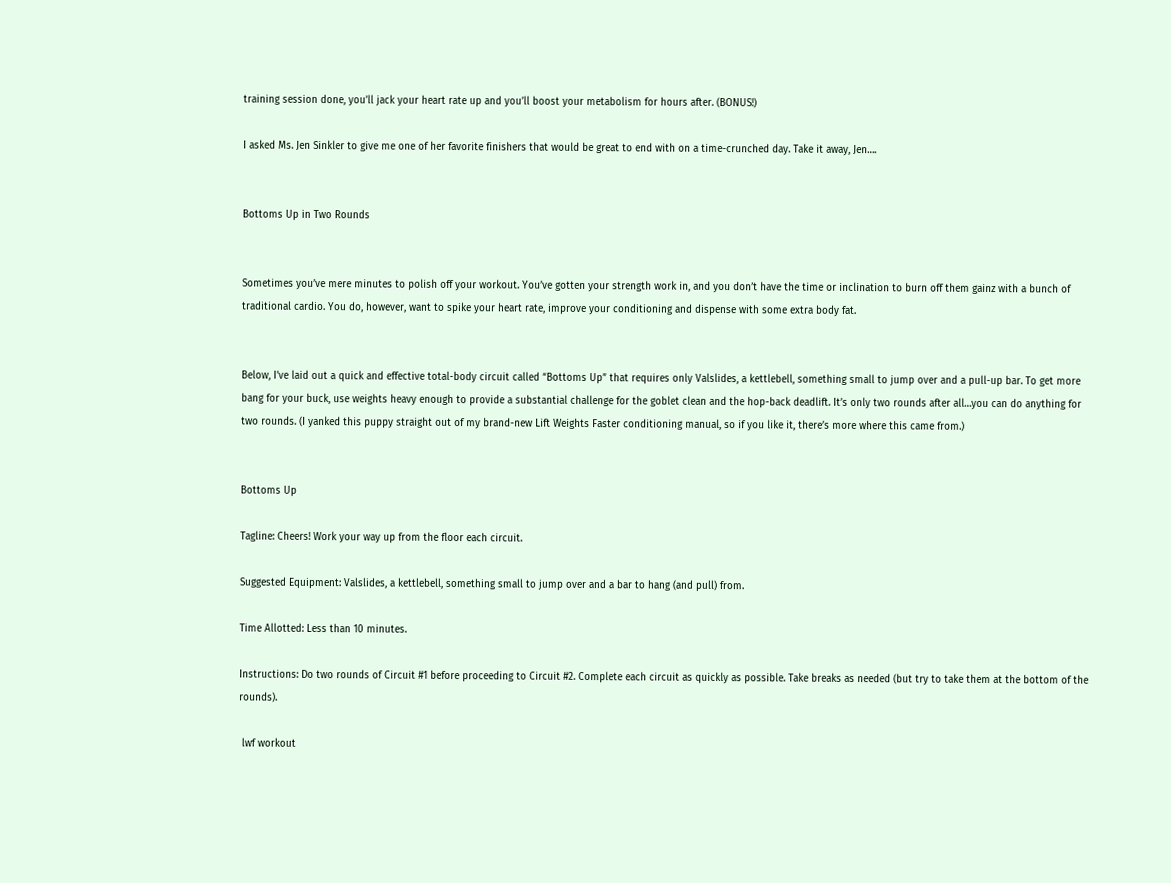training session done, you’ll jack your heart rate up and you’ll boost your metabolism for hours after. (BONUS!)

I asked Ms. Jen Sinkler to give me one of her favorite finishers that would be great to end with on a time-crunched day. Take it away, Jen….


Bottoms Up in Two Rounds


Sometimes you’ve mere minutes to polish off your workout. You’ve gotten your strength work in, and you don’t have the time or inclination to burn off them gainz with a bunch of traditional cardio. You do, however, want to spike your heart rate, improve your conditioning and dispense with some extra body fat.


Below, I’ve laid out a quick and effective total-body circuit called “Bottoms Up” that requires only Valslides, a kettlebell, something small to jump over and a pull-up bar. To get more bang for your buck, use weights heavy enough to provide a substantial challenge for the goblet clean and the hop-back deadlift. It’s only two rounds after all…you can do anything for two rounds. (I yanked this puppy straight out of my brand-new Lift Weights Faster conditioning manual, so if you like it, there’s more where this came from.)


Bottoms Up

Tagline: Cheers! Work your way up from the floor each circuit.

Suggested Equipment: Valslides, a kettlebell, something small to jump over and a bar to hang (and pull) from.

Time Allotted: Less than 10 minutes.

Instructions: Do two rounds of Circuit #1 before proceeding to Circuit #2. Complete each circuit as quickly as possible. Take breaks as needed (but try to take them at the bottom of the rounds).

 lwf workout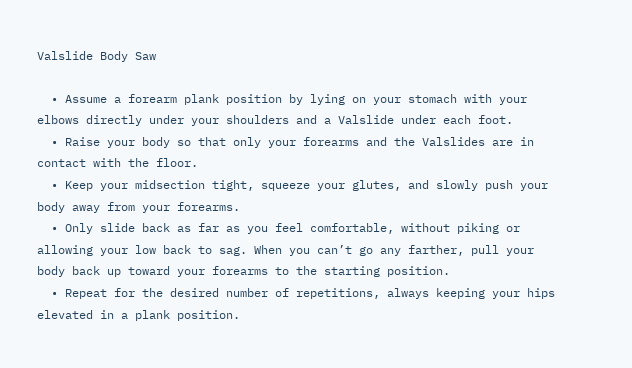Valslide Body Saw

  • Assume a forearm plank position by lying on your stomach with your elbows directly under your shoulders and a Valslide under each foot.
  • Raise your body so that only your forearms and the Valslides are in contact with the floor.
  • Keep your midsection tight, squeeze your glutes, and slowly push your body away from your forearms.
  • Only slide back as far as you feel comfortable, without piking or allowing your low back to sag. When you can’t go any farther, pull your body back up toward your forearms to the starting position.
  • Repeat for the desired number of repetitions, always keeping your hips elevated in a plank position.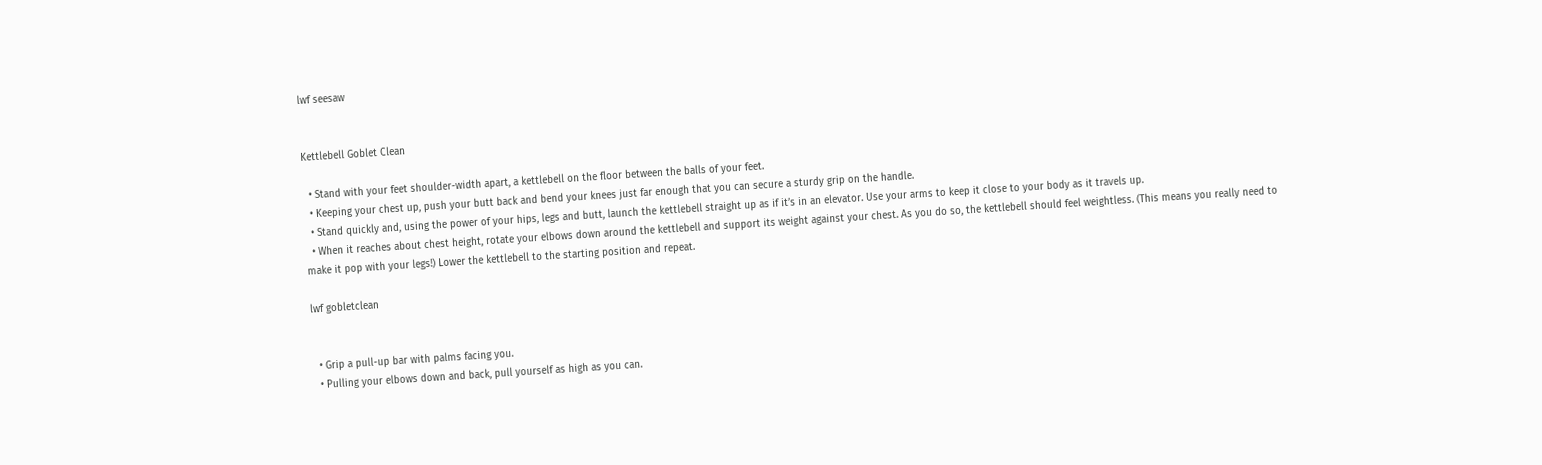lwf seesaw


Kettlebell Goblet Clean

  • Stand with your feet shoulder-width apart, a kettlebell on the floor between the balls of your feet.
  • Keeping your chest up, push your butt back and bend your knees just far enough that you can secure a sturdy grip on the handle.
  • Stand quickly and, using the power of your hips, legs and butt, launch the kettlebell straight up as if it’s in an elevator. Use your arms to keep it close to your body as it travels up.
  • When it reaches about chest height, rotate your elbows down around the kettlebell and support its weight against your chest. As you do so, the kettlebell should feel weightless. (This means you really need to
make it pop with your legs!) Lower the kettlebell to the starting position and repeat.

lwf gobletclean


  • Grip a pull-up bar with palms facing you.
  • Pulling your elbows down and back, pull yourself as high as you can.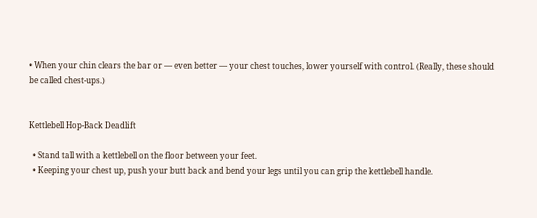• When your chin clears the bar or — even better — your chest touches, lower yourself with control. (Really, these should be called chest-ups.)


Kettlebell Hop-Back Deadlift

  • Stand tall with a kettlebell on the floor between your feet.
  • Keeping your chest up, push your butt back and bend your legs until you can grip the kettlebell handle.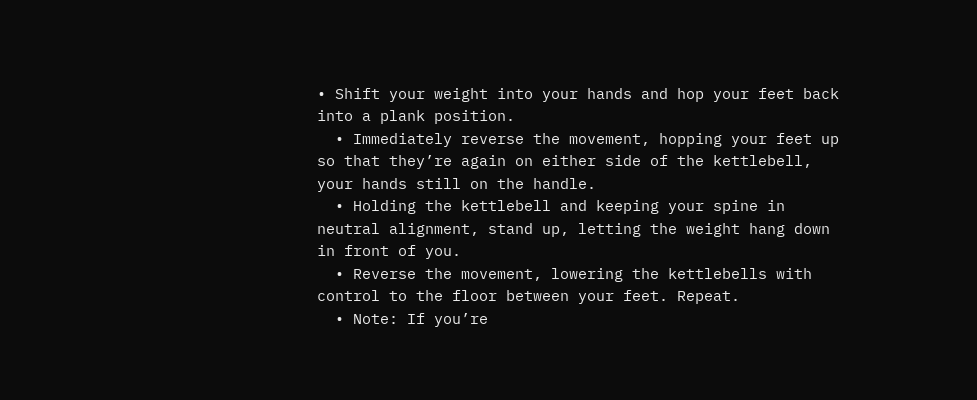• Shift your weight into your hands and hop your feet back into a plank position.
  • Immediately reverse the movement, hopping your feet up so that they’re again on either side of the kettlebell, your hands still on the handle.
  • Holding the kettlebell and keeping your spine in neutral alignment, stand up, letting the weight hang down in front of you.
  • Reverse the movement, lowering the kettlebells with control to the floor between your feet. Repeat.
  • Note: If you’re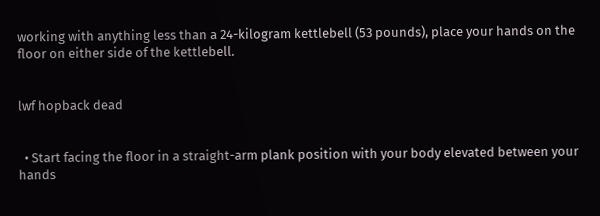working with anything less than a 24-kilogram kettlebell (53 pounds), place your hands on the floor on either side of the kettlebell.


lwf hopback dead


  • Start facing the floor in a straight-arm plank position with your body elevated between your hands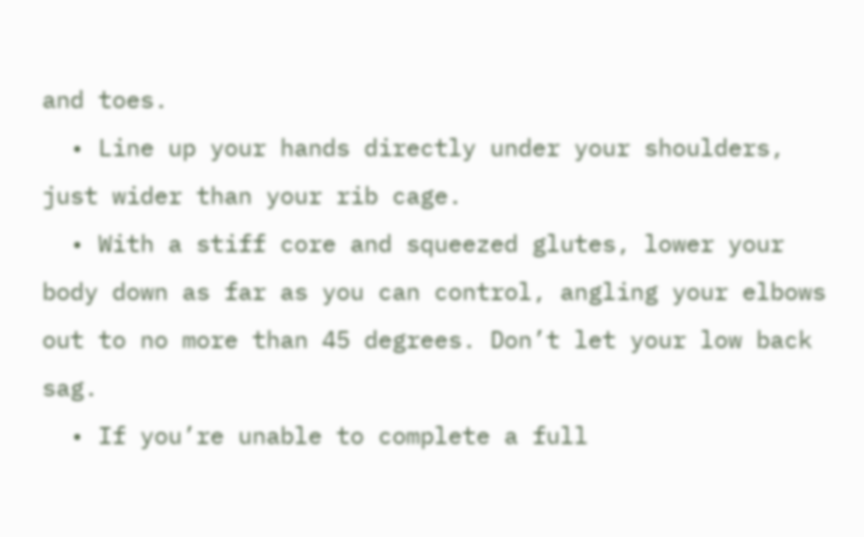and toes.
  • Line up your hands directly under your shoulders, just wider than your rib cage.
  • With a stiff core and squeezed glutes, lower your body down as far as you can control, angling your elbows out to no more than 45 degrees. Don’t let your low back sag.
  • If you’re unable to complete a full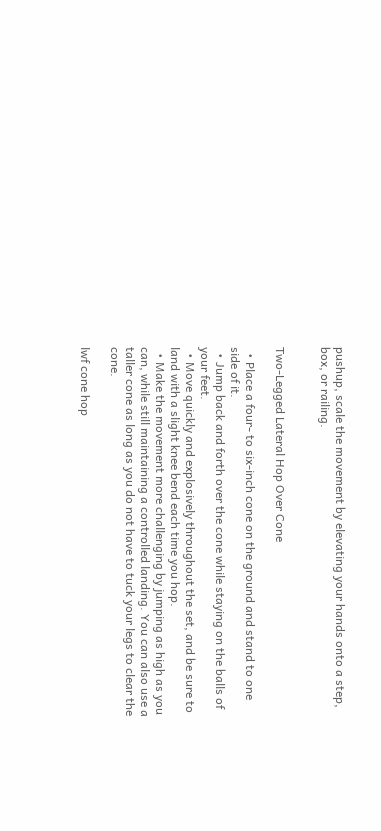pushup, scale the movement by elevating your hands onto a step, box, or railing.


Two-Legged Lateral Hop Over Cone

  • Place a four- to six-inch cone on the ground and stand to one side of it.
  • Jump back and forth over the cone while staying on the balls of your feet.
  • Move quickly and explosively throughout the set, and be sure to land with a slight knee bend each time you hop.
  • Make the movement more challenging by jumping as high as you can, while still maintaining a controlled landing. You can also use a taller cone as long as you do not have to tuck your legs to clear the cone.

lwf cone hop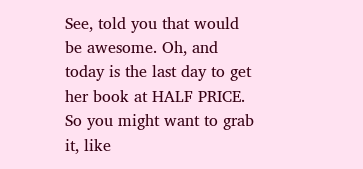See, told you that would be awesome. Oh, and today is the last day to get her book at HALF PRICE. So you might want to grab it, like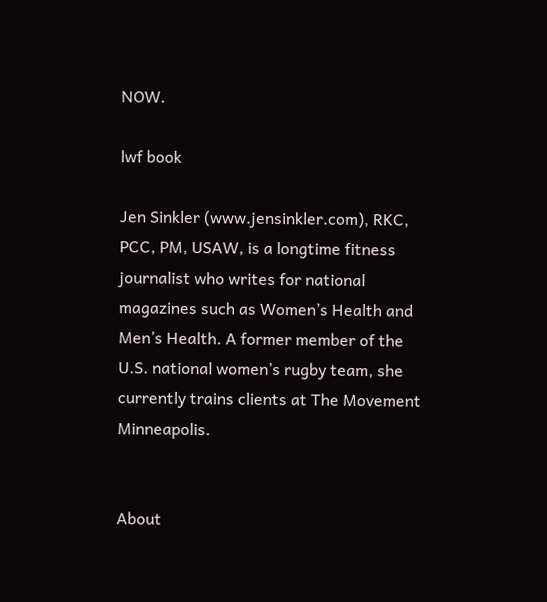NOW.

lwf book

Jen Sinkler (www.jensinkler.com), RKC, PCC, PM, USAW, is a longtime fitness journalist who writes for national magazines such as Women’s Health and Men’s Health. A former member of the U.S. national women’s rugby team, she currently trains clients at The Movement Minneapolis.


About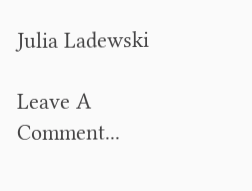Julia Ladewski

Leave A Comment...